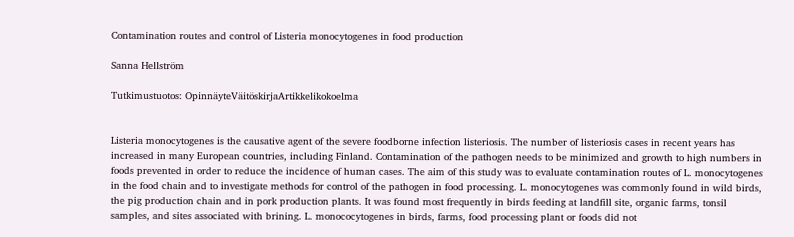Contamination routes and control of Listeria monocytogenes in food production

Sanna Hellström

Tutkimustuotos: OpinnäyteVäitöskirjaArtikkelikokoelma


Listeria monocytogenes is the causative agent of the severe foodborne infection listeriosis. The number of listeriosis cases in recent years has increased in many European countries, including Finland. Contamination of the pathogen needs to be minimized and growth to high numbers in foods prevented in order to reduce the incidence of human cases. The aim of this study was to evaluate contamination routes of L. monocytogenes in the food chain and to investigate methods for control of the pathogen in food processing. L. monocytogenes was commonly found in wild birds, the pig production chain and in pork production plants. It was found most frequently in birds feeding at landfill site, organic farms, tonsil samples, and sites associated with brining. L. monococytogenes in birds, farms, food processing plant or foods did not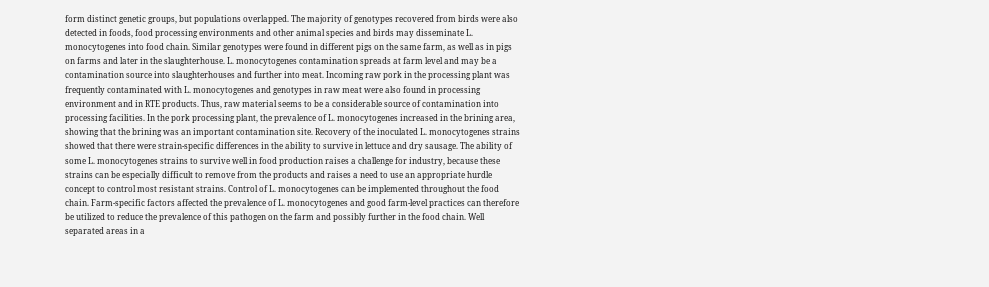form distinct genetic groups, but populations overlapped. The majority of genotypes recovered from birds were also detected in foods, food processing environments and other animal species and birds may disseminate L. monocytogenes into food chain. Similar genotypes were found in different pigs on the same farm, as well as in pigs on farms and later in the slaughterhouse. L. monocytogenes contamination spreads at farm level and may be a contamination source into slaughterhouses and further into meat. Incoming raw pork in the processing plant was frequently contaminated with L. monocytogenes and genotypes in raw meat were also found in processing environment and in RTE products. Thus, raw material seems to be a considerable source of contamination into processing facilities. In the pork processing plant, the prevalence of L. monocytogenes increased in the brining area, showing that the brining was an important contamination site. Recovery of the inoculated L. monocytogenes strains showed that there were strain-specific differences in the ability to survive in lettuce and dry sausage. The ability of some L. monocytogenes strains to survive well in food production raises a challenge for industry, because these strains can be especially difficult to remove from the products and raises a need to use an appropriate hurdle concept to control most resistant strains. Control of L. monocytogenes can be implemented throughout the food chain. Farm-specific factors affected the prevalence of L. monocytogenes and good farm-level practices can therefore be utilized to reduce the prevalence of this pathogen on the farm and possibly further in the food chain. Well separated areas in a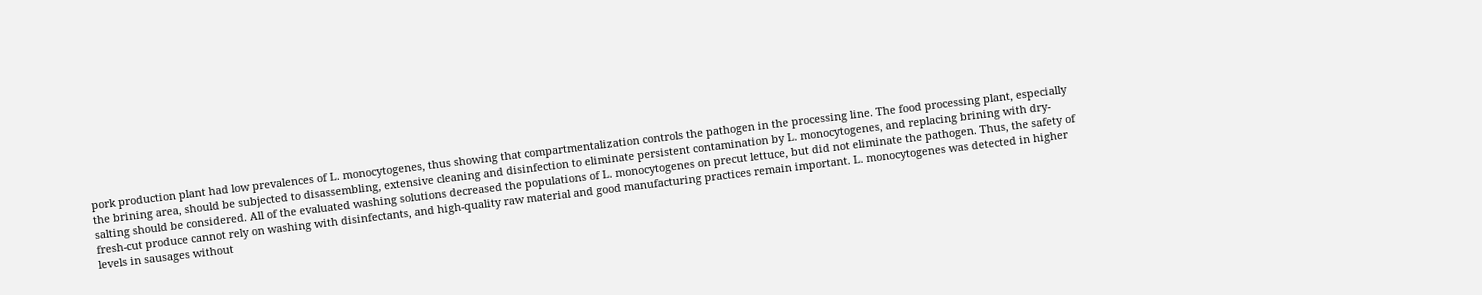pork production plant had low prevalences of L. monocytogenes, thus showing that compartmentalization controls the pathogen in the processing line. The food processing plant, especially the brining area, should be subjected to disassembling, extensive cleaning and disinfection to eliminate persistent contamination by L. monocytogenes, and replacing brining with dry-salting should be considered. All of the evaluated washing solutions decreased the populations of L. monocytogenes on precut lettuce, but did not eliminate the pathogen. Thus, the safety of fresh-cut produce cannot rely on washing with disinfectants, and high-quality raw material and good manufacturing practices remain important. L. monocytogenes was detected in higher levels in sausages without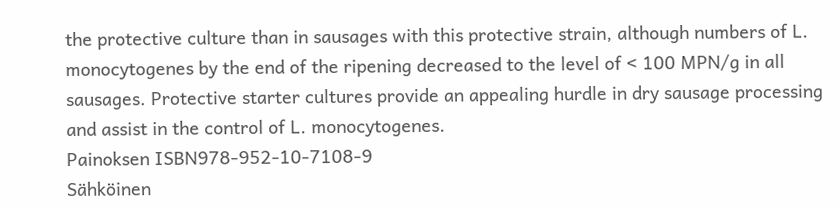the protective culture than in sausages with this protective strain, although numbers of L. monocytogenes by the end of the ripening decreased to the level of < 100 MPN/g in all sausages. Protective starter cultures provide an appealing hurdle in dry sausage processing and assist in the control of L. monocytogenes.
Painoksen ISBN978-952-10-7108-9
Sähköinen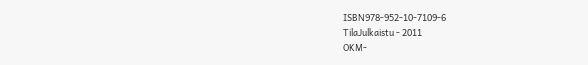ISBN978-952-10-7109-6
TilaJulkaistu - 2011
OKM-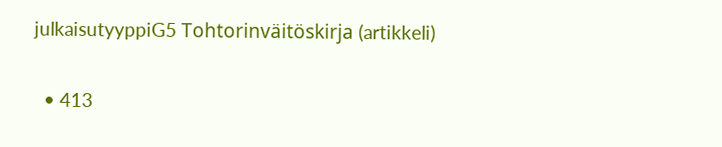julkaisutyyppiG5 Tohtorinväitöskirja (artikkeli)


  • 413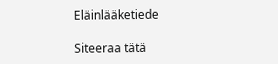Eläinlääketiede

Siteeraa tätä